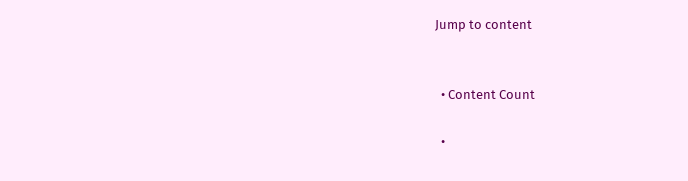Jump to content


  • Content Count

  •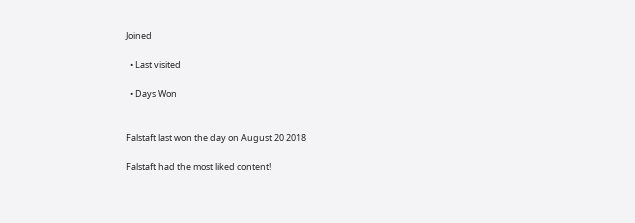Joined

  • Last visited

  • Days Won


Falstaft last won the day on August 20 2018

Falstaft had the most liked content!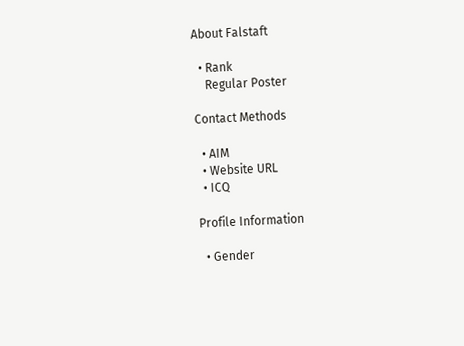About Falstaft

  • Rank
    Regular Poster

Contact Methods

  • AIM
  • Website URL
  • ICQ

Profile Information

  • Gender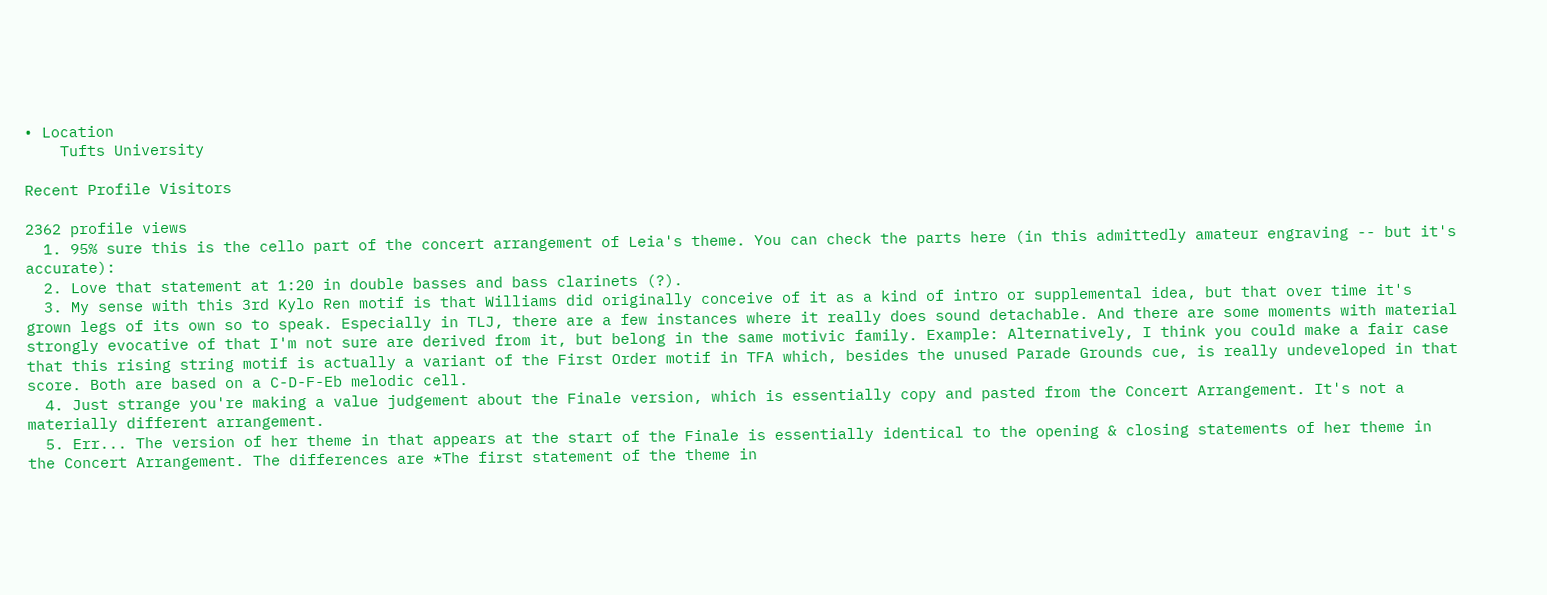• Location
    Tufts University

Recent Profile Visitors

2362 profile views
  1. 95% sure this is the cello part of the concert arrangement of Leia's theme. You can check the parts here (in this admittedly amateur engraving -- but it's accurate):
  2. Love that statement at 1:20 in double basses and bass clarinets (?).
  3. My sense with this 3rd Kylo Ren motif is that Williams did originally conceive of it as a kind of intro or supplemental idea, but that over time it's grown legs of its own so to speak. Especially in TLJ, there are a few instances where it really does sound detachable. And there are some moments with material strongly evocative of that I'm not sure are derived from it, but belong in the same motivic family. Example: Alternatively, I think you could make a fair case that this rising string motif is actually a variant of the First Order motif in TFA which, besides the unused Parade Grounds cue, is really undeveloped in that score. Both are based on a C-D-F-Eb melodic cell.
  4. Just strange you're making a value judgement about the Finale version, which is essentially copy and pasted from the Concert Arrangement. It's not a materially different arrangement.
  5. Err... The version of her theme in that appears at the start of the Finale is essentially identical to the opening & closing statements of her theme in the Concert Arrangement. The differences are *The first statement of the theme in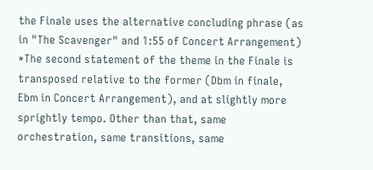the Finale uses the alternative concluding phrase (as in "The Scavenger" and 1:55 of Concert Arrangement) *The second statement of the theme in the Finale is transposed relative to the former (Dbm in finale, Ebm in Concert Arrangement), and at slightly more sprightly tempo. Other than that, same orchestration, same transitions, same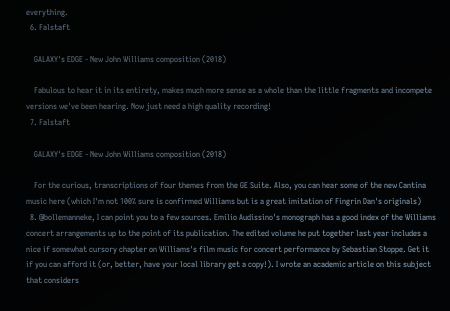everything.
  6. Falstaft

    GALAXY's EDGE - New John Williams composition (2018)

    Fabulous to hear it in its entirety, makes much more sense as a whole than the little fragments and incompete versions we've been hearing. Now just need a high quality recording!
  7. Falstaft

    GALAXY's EDGE - New John Williams composition (2018)

    For the curious, transcriptions of four themes from the GE Suite. Also, you can hear some of the new Cantina music here (which I'm not 100% sure is confirmed Williams but is a great imitation of Fingrin Dan's originals)
  8. @bollemanneke, I can point you to a few sources. Emilio Audissino's monograph has a good index of the Williams concert arrangements up to the point of its publication. The edited volume he put together last year includes a nice if somewhat cursory chapter on Williams's film music for concert performance by Sebastian Stoppe. Get it if you can afford it (or, better, have your local library get a copy!). I wrote an academic article on this subject that considers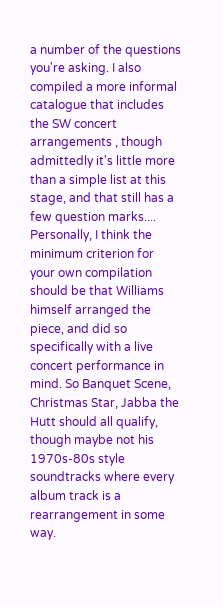a number of the questions you're asking. I also compiled a more informal catalogue that includes the SW concert arrangements , though admittedly it's little more than a simple list at this stage, and that still has a few question marks.... Personally, I think the minimum criterion for your own compilation should be that Williams himself arranged the piece, and did so specifically with a live concert performance in mind. So Banquet Scene, Christmas Star, Jabba the Hutt should all qualify, though maybe not his 1970s-80s style soundtracks where every album track is a rearrangement in some way.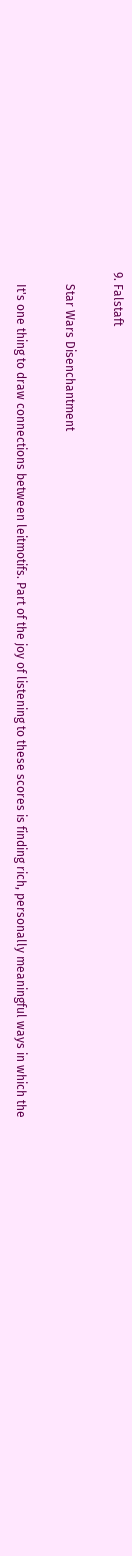9. Falstaft

    Star Wars Disenchantment

    It's one thing to draw connections between leitmotifs. Part of the joy of listening to these scores is finding rich, personally meaningful ways in which the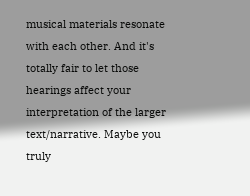musical materials resonate with each other. And it's totally fair to let those hearings affect your interpretation of the larger text/narrative. Maybe you truly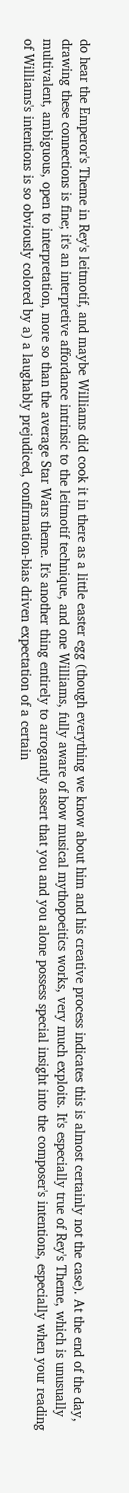do hear the Emperor's Theme in Rey's leitmotif, and maybe Williams did cook it in there as a little easter egg (though everything we know about him and his creative process indicates this is almost certainly not the case). At the end of the day, drawing these connections is fine; it's an interpretive affordance intrinsic to the leitmotif technique, and one Williams, fully aware of how musical mythopoeitics works, very much exploits. It's especially true of Rey's Theme, which is unusually multivalent, ambiguous, open to interpretation, more so than the average Star Wars theme. It's another thing entirely to arrogantly assert that you and you alone possess special insight into the composer's intentions, especially when your reading of Williams's intentions is so obviously colored by a) a laughably prejudiced, confirmation-bias driven expectation of a certain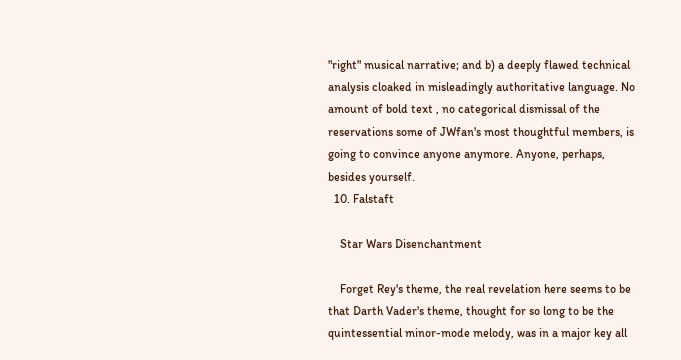"right" musical narrative; and b) a deeply flawed technical analysis cloaked in misleadingly authoritative language. No amount of bold text , no categorical dismissal of the reservations some of JWfan's most thoughtful members, is going to convince anyone anymore. Anyone, perhaps, besides yourself.
  10. Falstaft

    Star Wars Disenchantment

    Forget Rey's theme, the real revelation here seems to be that Darth Vader's theme, thought for so long to be the quintessential minor-mode melody, was in a major key all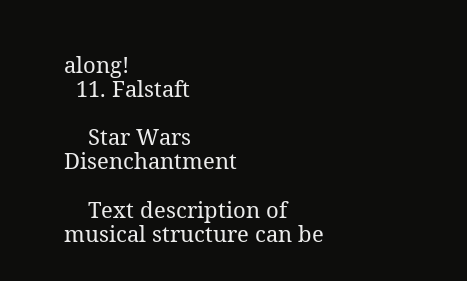along!
  11. Falstaft

    Star Wars Disenchantment

    Text description of musical structure can be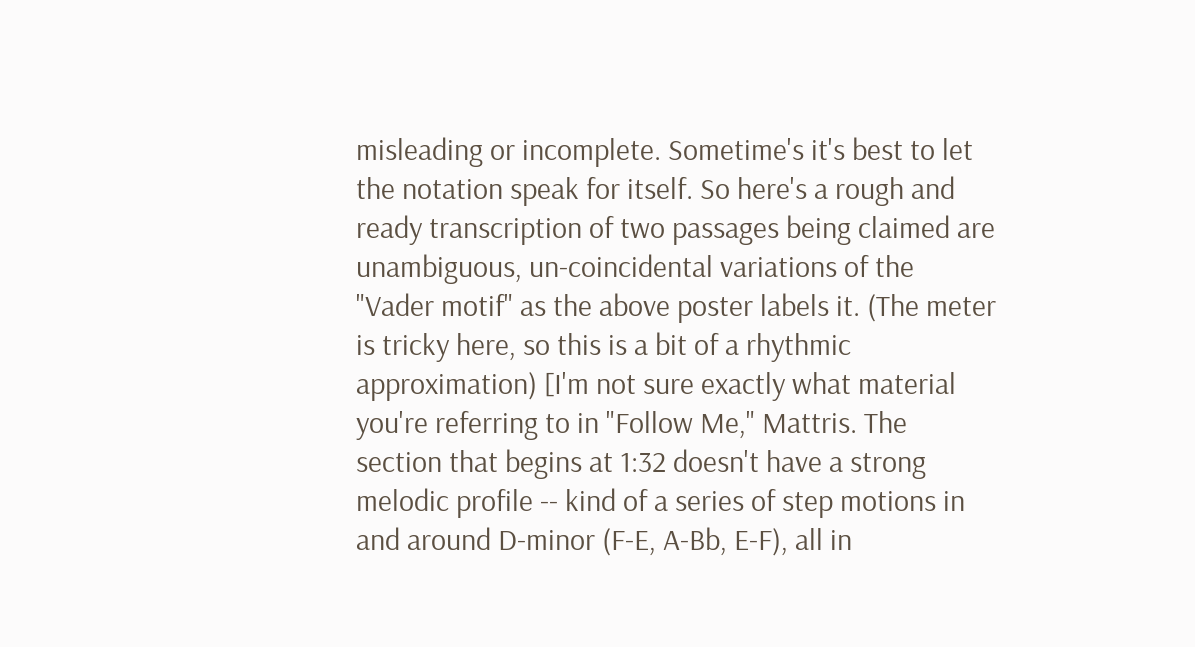misleading or incomplete. Sometime's it's best to let the notation speak for itself. So here's a rough and ready transcription of two passages being claimed are unambiguous, un-coincidental variations of the "Vader motif" as the above poster labels it. (The meter is tricky here, so this is a bit of a rhythmic approximation) [I'm not sure exactly what material you're referring to in "Follow Me," Mattris. The section that begins at 1:32 doesn't have a strong melodic profile -- kind of a series of step motions in and around D-minor (F-E, A-Bb, E-F), all in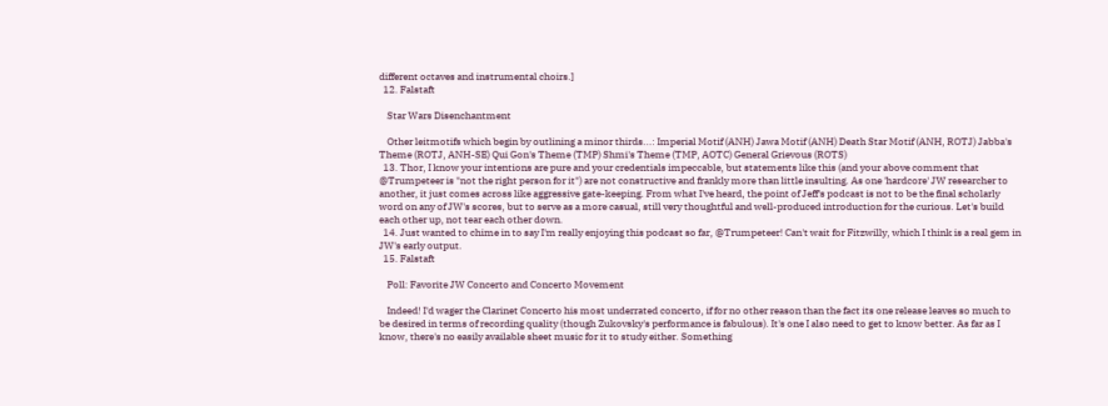different octaves and instrumental choirs.]
  12. Falstaft

    Star Wars Disenchantment

    Other leitmotifs which begin by outlining a minor thirds...: Imperial Motif (ANH) Jawa Motif (ANH) Death Star Motif (ANH, ROTJ) Jabba's Theme (ROTJ, ANH-SE) Qui Gon's Theme (TMP) Shmi's Theme (TMP, AOTC) General Grievous (ROTS)
  13. Thor, I know your intentions are pure and your credentials impeccable, but statements like this (and your above comment that @Trumpeteer is "not the right person for it") are not constructive and frankly more than little insulting. As one 'hardcore' JW researcher to another, it just comes across like aggressive gate-keeping. From what I've heard, the point of Jeff's podcast is not to be the final scholarly word on any of JW's scores, but to serve as a more casual, still very thoughtful and well-produced introduction for the curious. Let's build each other up, not tear each other down.
  14. Just wanted to chime in to say I'm really enjoying this podcast so far, @Trumpeteer! Can't wait for Fitzwilly, which I think is a real gem in JW's early output.
  15. Falstaft

    Poll: Favorite JW Concerto and Concerto Movement

    Indeed! I'd wager the Clarinet Concerto his most underrated concerto, if for no other reason than the fact its one release leaves so much to be desired in terms of recording quality (though Zukovsky's performance is fabulous). It's one I also need to get to know better. As far as I know, there's no easily available sheet music for it to study either. Something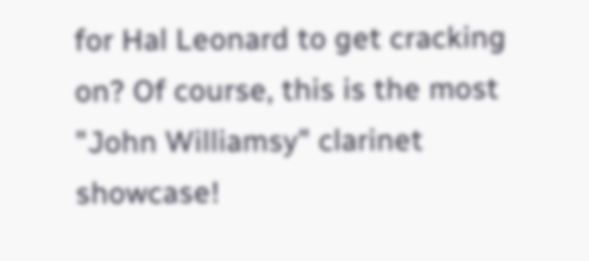for Hal Leonard to get cracking on? Of course, this is the most "John Williamsy" clarinet showcase!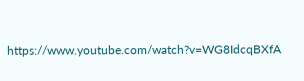https://www.youtube.com/watch?v=WG8IdcqBXfA